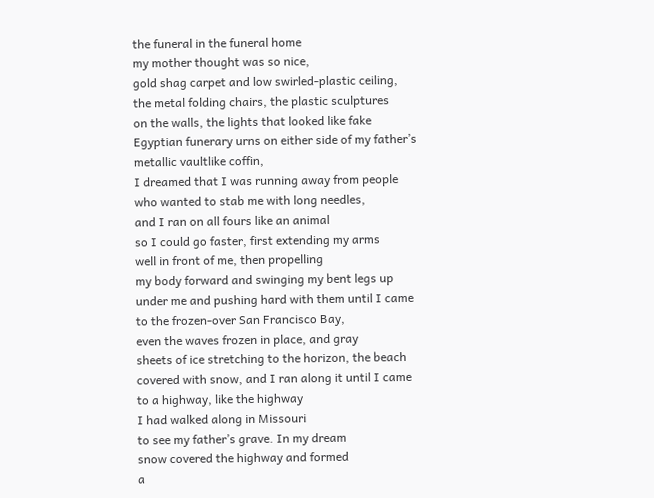the funeral in the funeral home
my mother thought was so nice,
gold shag carpet and low swirled-plastic ceiling,
the metal folding chairs, the plastic sculptures
on the walls, the lights that looked like fake
Egyptian funerary urns on either side of my father’s
metallic vaultlike coffin,
I dreamed that I was running away from people
who wanted to stab me with long needles,
and I ran on all fours like an animal
so I could go faster, first extending my arms
well in front of me, then propelling
my body forward and swinging my bent legs up
under me and pushing hard with them until I came
to the frozen-over San Francisco Bay,
even the waves frozen in place, and gray
sheets of ice stretching to the horizon, the beach
covered with snow, and I ran along it until I came
to a highway, like the highway
I had walked along in Missouri
to see my father’s grave. In my dream
snow covered the highway and formed
a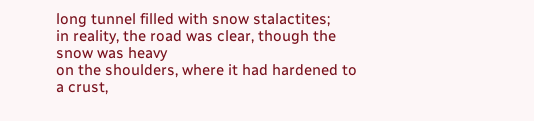long tunnel filled with snow stalactites;
in reality, the road was clear, though the snow was heavy
on the shoulders, where it had hardened to a crust,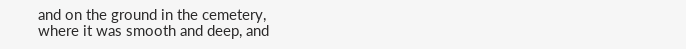and on the ground in the cemetery,
where it was smooth and deep, and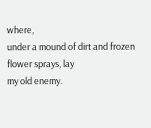where,
under a mound of dirt and frozen flower sprays, lay
my old enemy.